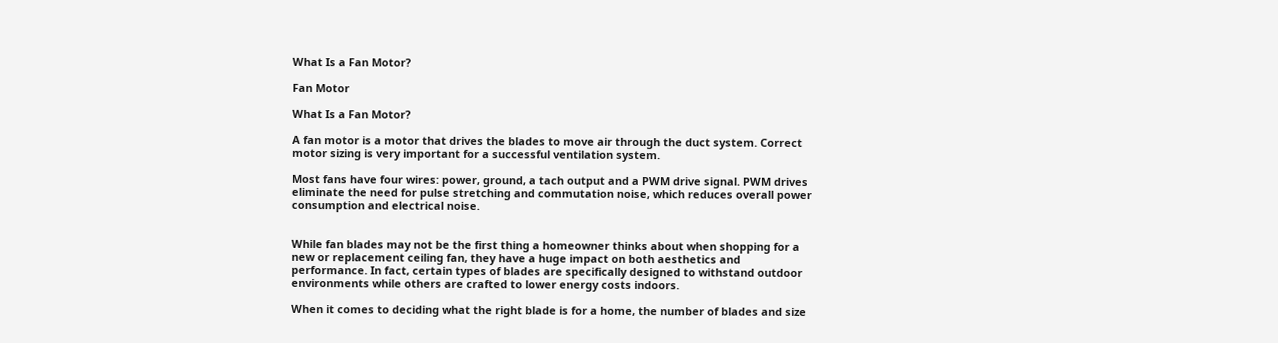What Is a Fan Motor?

Fan Motor

What Is a Fan Motor?

A fan motor is a motor that drives the blades to move air through the duct system. Correct motor sizing is very important for a successful ventilation system.

Most fans have four wires: power, ground, a tach output and a PWM drive signal. PWM drives eliminate the need for pulse stretching and commutation noise, which reduces overall power consumption and electrical noise.


While fan blades may not be the first thing a homeowner thinks about when shopping for a new or replacement ceiling fan, they have a huge impact on both aesthetics and performance. In fact, certain types of blades are specifically designed to withstand outdoor environments while others are crafted to lower energy costs indoors.

When it comes to deciding what the right blade is for a home, the number of blades and size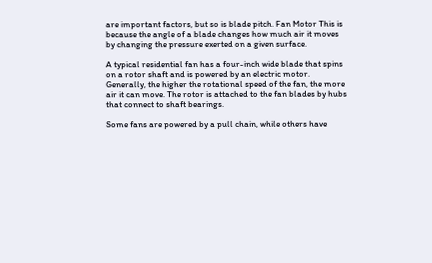are important factors, but so is blade pitch. Fan Motor This is because the angle of a blade changes how much air it moves by changing the pressure exerted on a given surface.

A typical residential fan has a four-inch wide blade that spins on a rotor shaft and is powered by an electric motor. Generally, the higher the rotational speed of the fan, the more air it can move. The rotor is attached to the fan blades by hubs that connect to shaft bearings.

Some fans are powered by a pull chain, while others have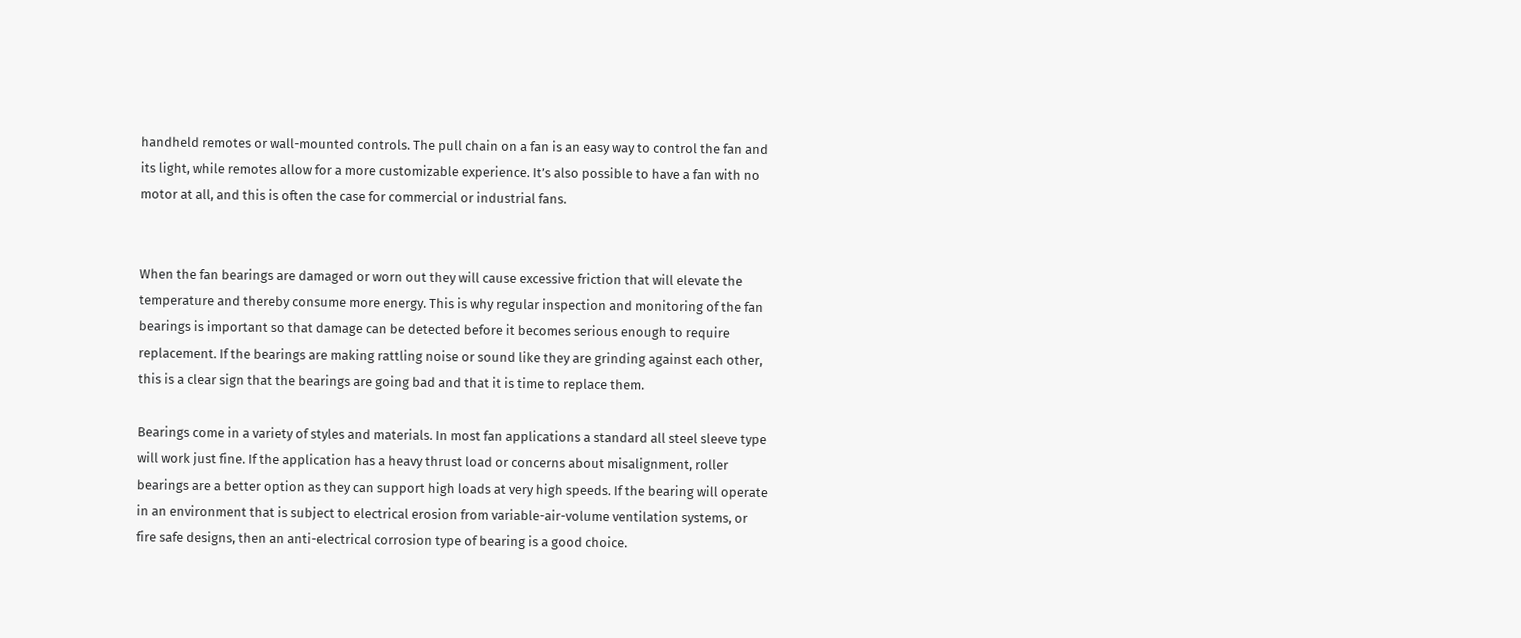handheld remotes or wall-mounted controls. The pull chain on a fan is an easy way to control the fan and its light, while remotes allow for a more customizable experience. It’s also possible to have a fan with no motor at all, and this is often the case for commercial or industrial fans.


When the fan bearings are damaged or worn out they will cause excessive friction that will elevate the temperature and thereby consume more energy. This is why regular inspection and monitoring of the fan bearings is important so that damage can be detected before it becomes serious enough to require replacement. If the bearings are making rattling noise or sound like they are grinding against each other, this is a clear sign that the bearings are going bad and that it is time to replace them.

Bearings come in a variety of styles and materials. In most fan applications a standard all steel sleeve type will work just fine. If the application has a heavy thrust load or concerns about misalignment, roller bearings are a better option as they can support high loads at very high speeds. If the bearing will operate in an environment that is subject to electrical erosion from variable-air-volume ventilation systems, or fire safe designs, then an anti-electrical corrosion type of bearing is a good choice.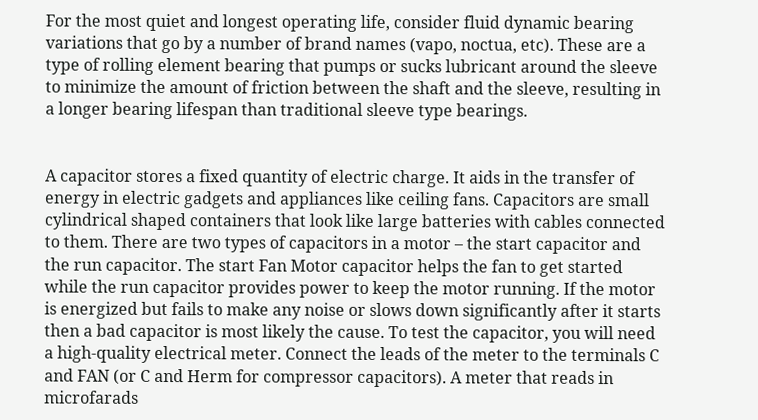For the most quiet and longest operating life, consider fluid dynamic bearing variations that go by a number of brand names (vapo, noctua, etc). These are a type of rolling element bearing that pumps or sucks lubricant around the sleeve to minimize the amount of friction between the shaft and the sleeve, resulting in a longer bearing lifespan than traditional sleeve type bearings.


A capacitor stores a fixed quantity of electric charge. It aids in the transfer of energy in electric gadgets and appliances like ceiling fans. Capacitors are small cylindrical shaped containers that look like large batteries with cables connected to them. There are two types of capacitors in a motor – the start capacitor and the run capacitor. The start Fan Motor capacitor helps the fan to get started while the run capacitor provides power to keep the motor running. If the motor is energized but fails to make any noise or slows down significantly after it starts then a bad capacitor is most likely the cause. To test the capacitor, you will need a high-quality electrical meter. Connect the leads of the meter to the terminals C and FAN (or C and Herm for compressor capacitors). A meter that reads in microfarads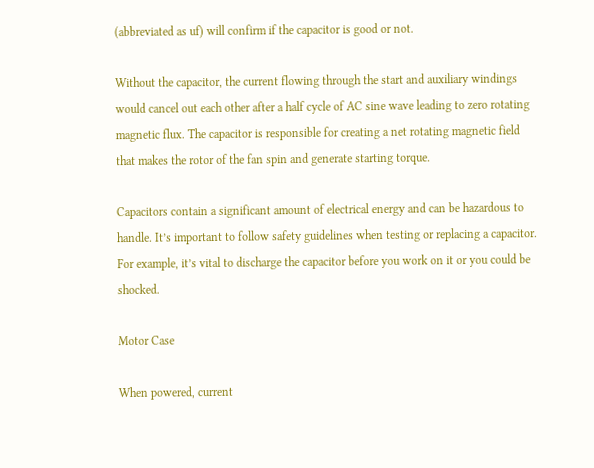(abbreviated as uf) will confirm if the capacitor is good or not.

Without the capacitor, the current flowing through the start and auxiliary windings would cancel out each other after a half cycle of AC sine wave leading to zero rotating magnetic flux. The capacitor is responsible for creating a net rotating magnetic field that makes the rotor of the fan spin and generate starting torque.

Capacitors contain a significant amount of electrical energy and can be hazardous to handle. It’s important to follow safety guidelines when testing or replacing a capacitor. For example, it’s vital to discharge the capacitor before you work on it or you could be shocked.

Motor Case

When powered, current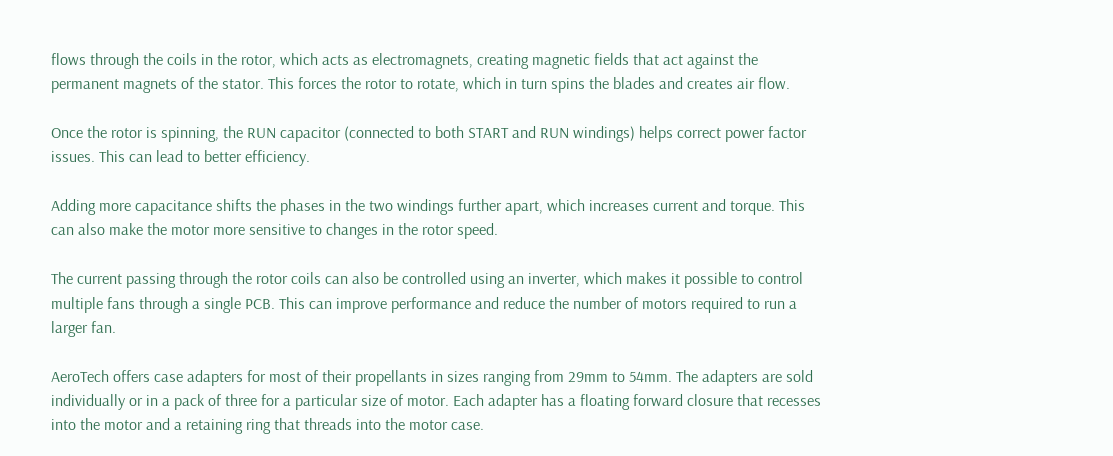flows through the coils in the rotor, which acts as electromagnets, creating magnetic fields that act against the permanent magnets of the stator. This forces the rotor to rotate, which in turn spins the blades and creates air flow.

Once the rotor is spinning, the RUN capacitor (connected to both START and RUN windings) helps correct power factor issues. This can lead to better efficiency.

Adding more capacitance shifts the phases in the two windings further apart, which increases current and torque. This can also make the motor more sensitive to changes in the rotor speed.

The current passing through the rotor coils can also be controlled using an inverter, which makes it possible to control multiple fans through a single PCB. This can improve performance and reduce the number of motors required to run a larger fan.

AeroTech offers case adapters for most of their propellants in sizes ranging from 29mm to 54mm. The adapters are sold individually or in a pack of three for a particular size of motor. Each adapter has a floating forward closure that recesses into the motor and a retaining ring that threads into the motor case.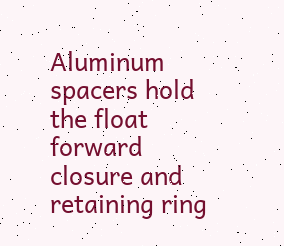Aluminum spacers hold the float forward closure and retaining ring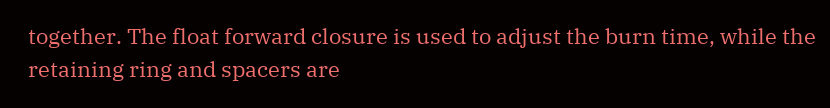together. The float forward closure is used to adjust the burn time, while the retaining ring and spacers are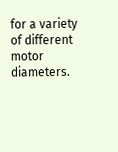for a variety of different motor diameters.